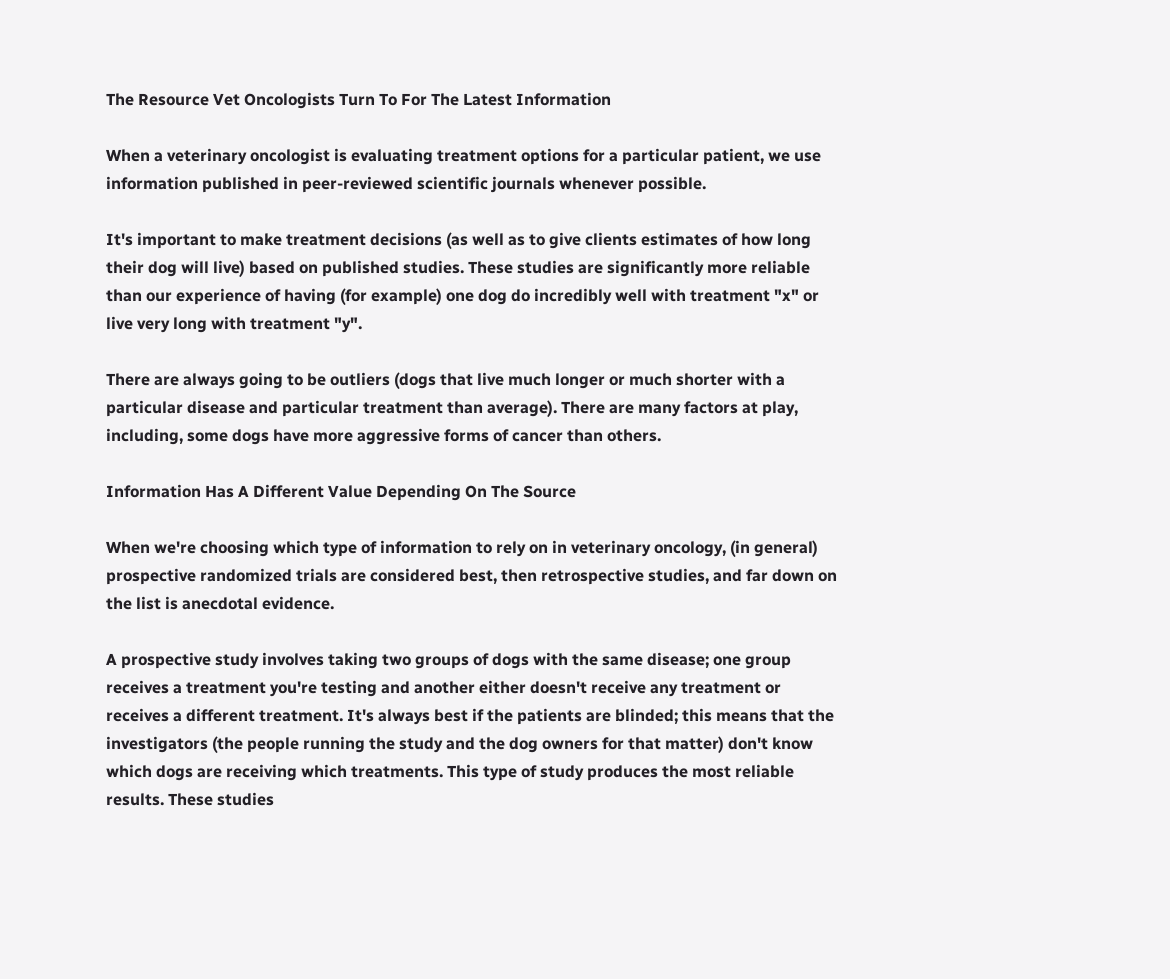The Resource Vet Oncologists Turn To For The Latest Information

When a veterinary oncologist is evaluating treatment options for a particular patient, we use information published in peer-reviewed scientific journals whenever possible.

It's important to make treatment decisions (as well as to give clients estimates of how long their dog will live) based on published studies. These studies are significantly more reliable than our experience of having (for example) one dog do incredibly well with treatment "x" or live very long with treatment "y".

There are always going to be outliers (dogs that live much longer or much shorter with a particular disease and particular treatment than average). There are many factors at play, including, some dogs have more aggressive forms of cancer than others.

Information Has A Different Value Depending On The Source

When we're choosing which type of information to rely on in veterinary oncology, (in general) prospective randomized trials are considered best, then retrospective studies, and far down on the list is anecdotal evidence.

A prospective study involves taking two groups of dogs with the same disease; one group receives a treatment you're testing and another either doesn't receive any treatment or receives a different treatment. It's always best if the patients are blinded; this means that the investigators (the people running the study and the dog owners for that matter) don't know which dogs are receiving which treatments. This type of study produces the most reliable results. These studies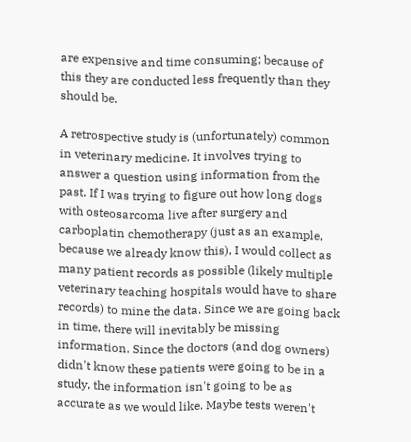are expensive and time consuming; because of this they are conducted less frequently than they should be.

A retrospective study is (unfortunately) common in veterinary medicine. It involves trying to answer a question using information from the past. If I was trying to figure out how long dogs with osteosarcoma live after surgery and carboplatin chemotherapy (just as an example, because we already know this), I would collect as many patient records as possible (likely multiple veterinary teaching hospitals would have to share records) to mine the data. Since we are going back in time, there will inevitably be missing information. Since the doctors (and dog owners) didn't know these patients were going to be in a study, the information isn't going to be as accurate as we would like. Maybe tests weren't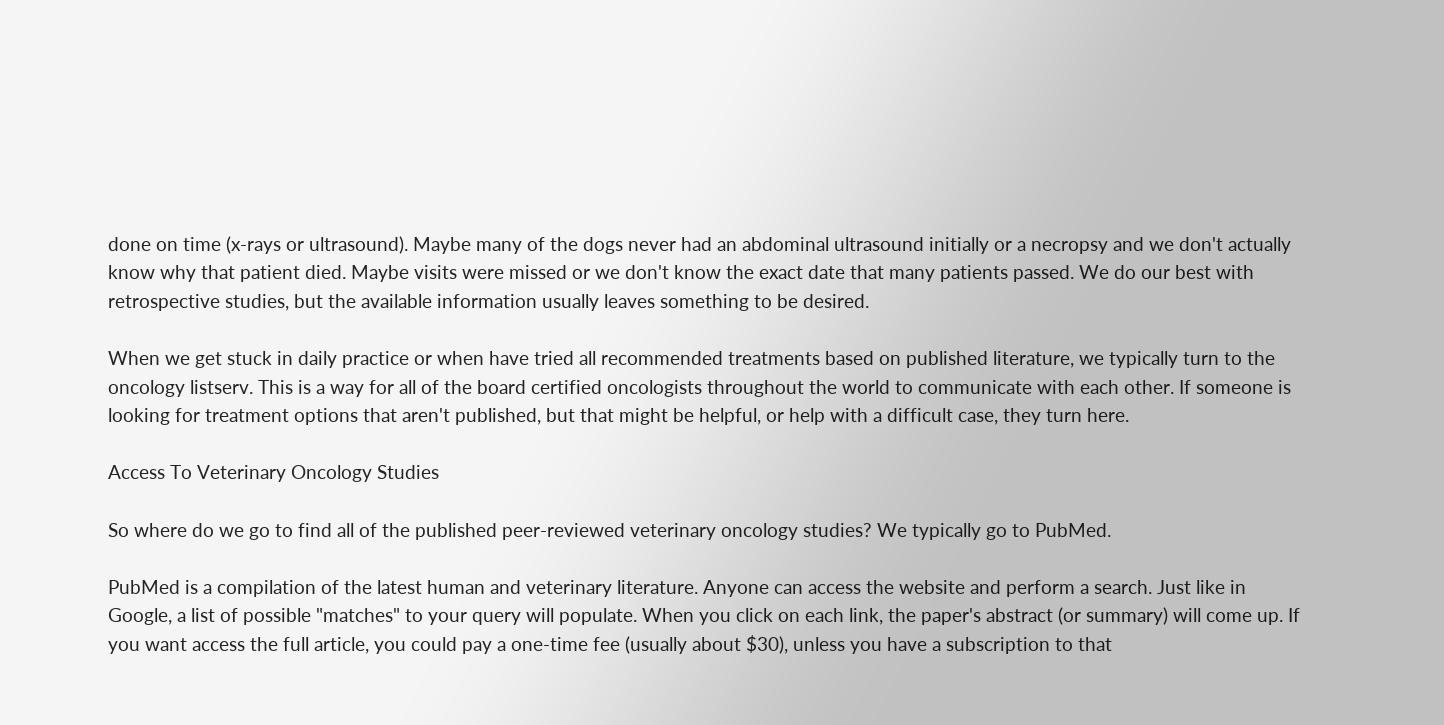done on time (x-rays or ultrasound). Maybe many of the dogs never had an abdominal ultrasound initially or a necropsy and we don't actually know why that patient died. Maybe visits were missed or we don't know the exact date that many patients passed. We do our best with retrospective studies, but the available information usually leaves something to be desired.

When we get stuck in daily practice or when have tried all recommended treatments based on published literature, we typically turn to the oncology listserv. This is a way for all of the board certified oncologists throughout the world to communicate with each other. If someone is looking for treatment options that aren't published, but that might be helpful, or help with a difficult case, they turn here.

Access To Veterinary Oncology Studies

So where do we go to find all of the published peer-reviewed veterinary oncology studies? We typically go to PubMed.

PubMed is a compilation of the latest human and veterinary literature. Anyone can access the website and perform a search. Just like in Google, a list of possible "matches" to your query will populate. When you click on each link, the paper's abstract (or summary) will come up. If you want access the full article, you could pay a one-time fee (usually about $30), unless you have a subscription to that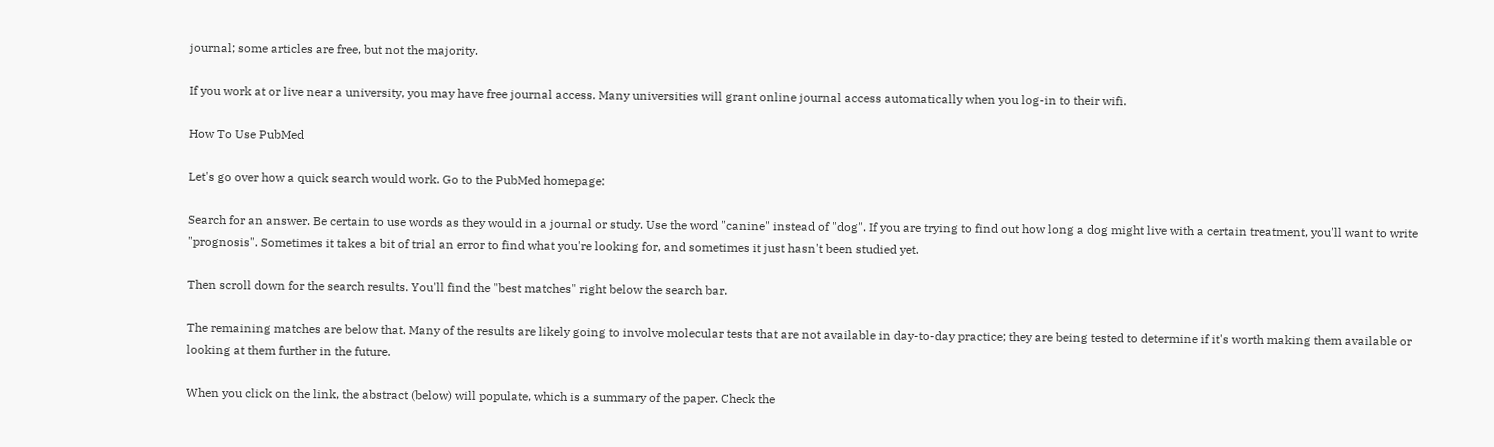journal; some articles are free, but not the majority.

If you work at or live near a university, you may have free journal access. Many universities will grant online journal access automatically when you log-in to their wifi.

How To Use PubMed

Let's go over how a quick search would work. Go to the PubMed homepage:

Search for an answer. Be certain to use words as they would in a journal or study. Use the word "canine" instead of "dog". If you are trying to find out how long a dog might live with a certain treatment, you'll want to write "prognosis". Sometimes it takes a bit of trial an error to find what you're looking for, and sometimes it just hasn't been studied yet.

Then scroll down for the search results. You'll find the "best matches" right below the search bar.

The remaining matches are below that. Many of the results are likely going to involve molecular tests that are not available in day-to-day practice; they are being tested to determine if it's worth making them available or looking at them further in the future.

When you click on the link, the abstract (below) will populate, which is a summary of the paper. Check the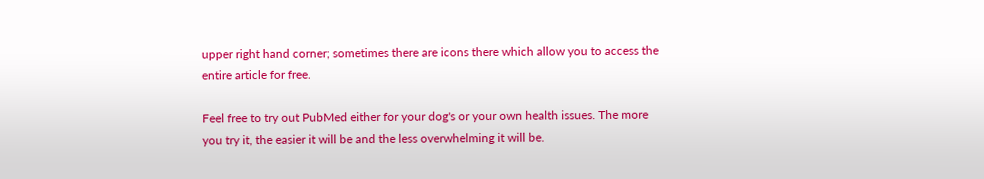upper right hand corner; sometimes there are icons there which allow you to access the entire article for free.

Feel free to try out PubMed either for your dog's or your own health issues. The more you try it, the easier it will be and the less overwhelming it will be.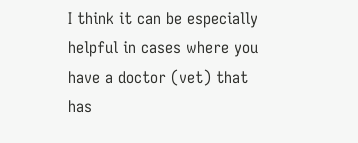I think it can be especially helpful in cases where you have a doctor (vet) that has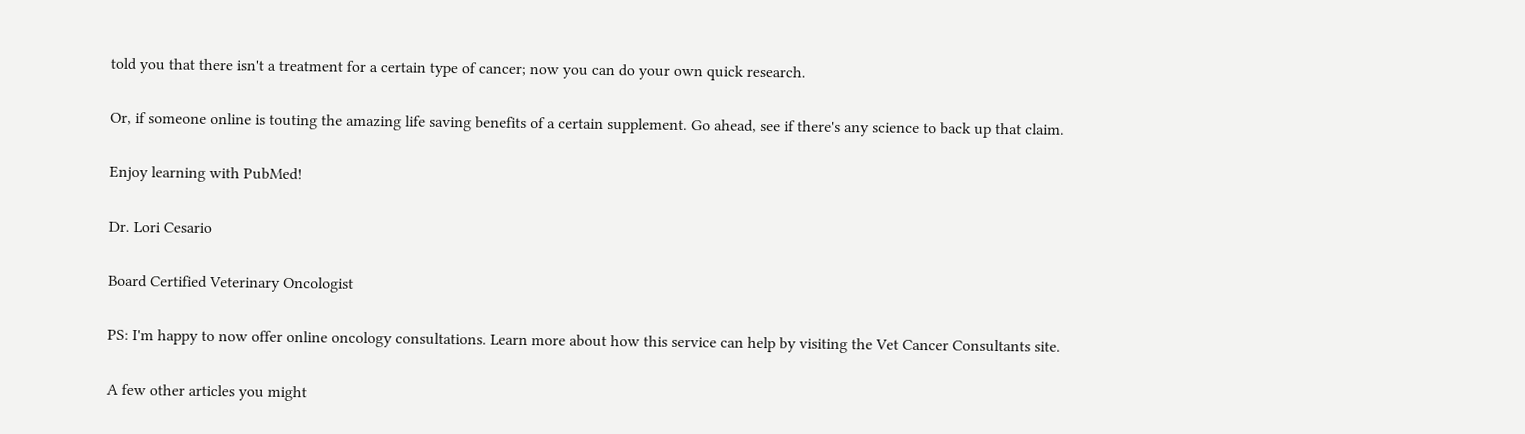told you that there isn't a treatment for a certain type of cancer; now you can do your own quick research.

Or, if someone online is touting the amazing life saving benefits of a certain supplement. Go ahead, see if there's any science to back up that claim.

Enjoy learning with PubMed!

Dr. Lori Cesario

Board Certified Veterinary Oncologist

PS: I'm happy to now offer online oncology consultations. Learn more about how this service can help by visiting the Vet Cancer Consultants site.

A few other articles you might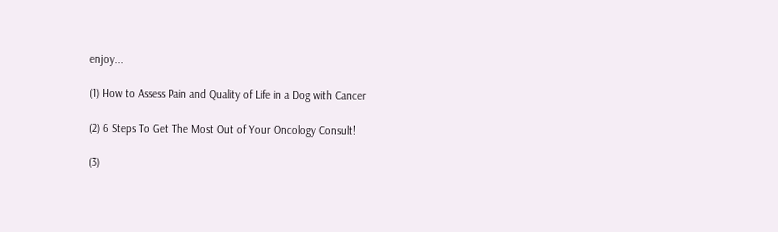enjoy...

(1) How to Assess Pain and Quality of Life in a Dog with Cancer

(2) 6 Steps To Get The Most Out of Your Oncology Consult!

(3)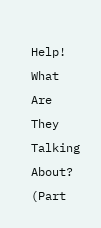Help! What Are They Talking About? (Part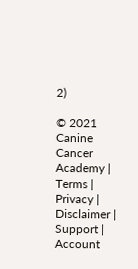2)

© 2021 Canine Cancer Academy | Terms | Privacy | Disclaimer | Support | Account